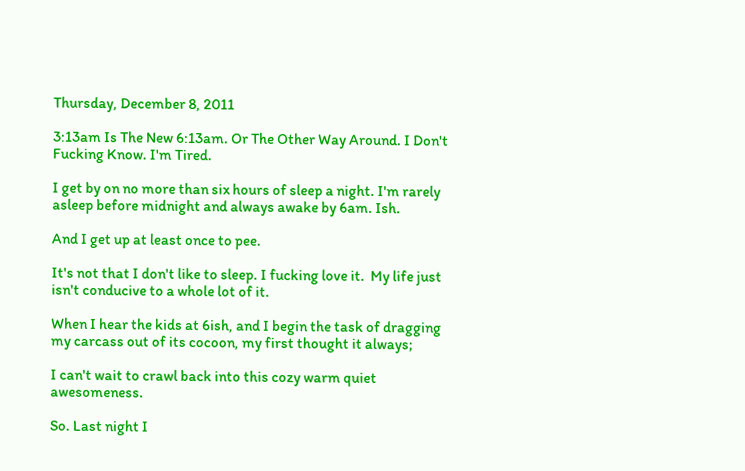Thursday, December 8, 2011

3:13am Is The New 6:13am. Or The Other Way Around. I Don't Fucking Know. I'm Tired.

I get by on no more than six hours of sleep a night. I'm rarely asleep before midnight and always awake by 6am. Ish.

And I get up at least once to pee.

It's not that I don't like to sleep. I fucking love it.  My life just isn't conducive to a whole lot of it.

When I hear the kids at 6ish, and I begin the task of dragging my carcass out of its cocoon, my first thought it always;

I can't wait to crawl back into this cozy warm quiet awesomeness.

So. Last night I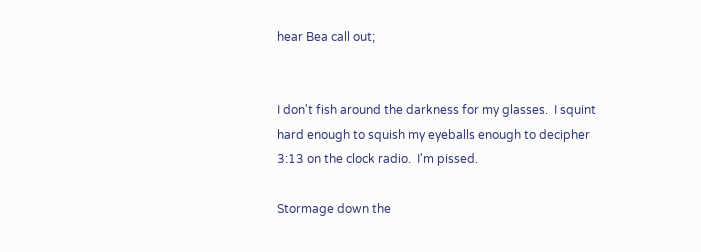hear Bea call out;


I don't fish around the darkness for my glasses.  I squint hard enough to squish my eyeballs enough to decipher 3:13 on the clock radio.  I'm pissed.

Stormage down the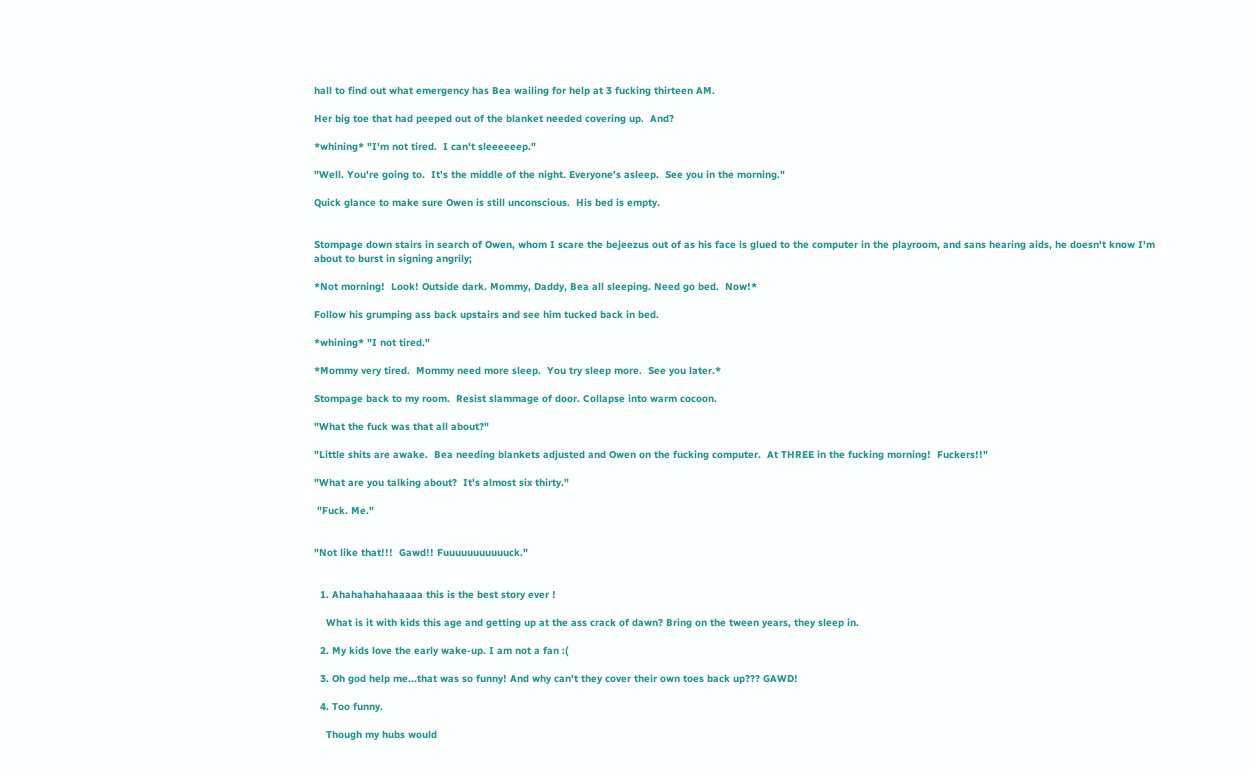hall to find out what emergency has Bea wailing for help at 3 fucking thirteen AM.

Her big toe that had peeped out of the blanket needed covering up.  And?

*whining* "I'm not tired.  I can't sleeeeeep."

"Well. You're going to.  It's the middle of the night. Everyone's asleep.  See you in the morning."

Quick glance to make sure Owen is still unconscious.  His bed is empty.


Stompage down stairs in search of Owen, whom I scare the bejeezus out of as his face is glued to the computer in the playroom, and sans hearing aids, he doesn't know I'm about to burst in signing angrily;

*Not morning!  Look! Outside dark. Mommy, Daddy, Bea all sleeping. Need go bed.  Now!*

Follow his grumping ass back upstairs and see him tucked back in bed.

*whining* "I not tired."

*Mommy very tired.  Mommy need more sleep.  You try sleep more.  See you later.*

Stompage back to my room.  Resist slammage of door. Collapse into warm cocoon.

"What the fuck was that all about?"

"Little shits are awake.  Bea needing blankets adjusted and Owen on the fucking computer.  At THREE in the fucking morning!  Fuckers!!"

"What are you talking about?  It's almost six thirty."

 "Fuck. Me."


"Not like that!!!  Gawd!! Fuuuuuuuuuuuck."


  1. Ahahahahahaaaaa this is the best story ever !

    What is it with kids this age and getting up at the ass crack of dawn? Bring on the tween years, they sleep in.

  2. My kids love the early wake-up. I am not a fan :(

  3. Oh god help me...that was so funny! And why can't they cover their own toes back up??? GAWD!

  4. Too funny.

    Though my hubs would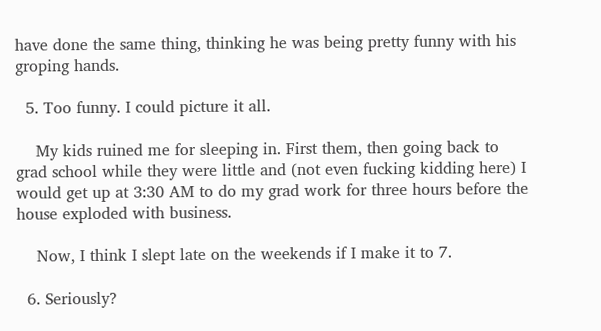have done the same thing, thinking he was being pretty funny with his groping hands.

  5. Too funny. I could picture it all.

    My kids ruined me for sleeping in. First them, then going back to grad school while they were little and (not even fucking kidding here) I would get up at 3:30 AM to do my grad work for three hours before the house exploded with business.

    Now, I think I slept late on the weekends if I make it to 7.

  6. Seriously?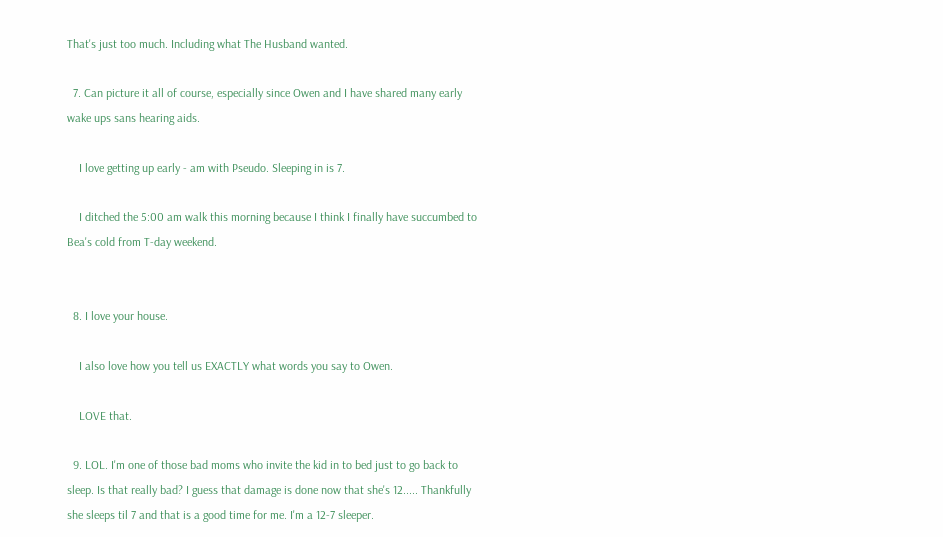That's just too much. Including what The Husband wanted.

  7. Can picture it all of course, especially since Owen and I have shared many early wake ups sans hearing aids.

    I love getting up early - am with Pseudo. Sleeping in is 7.

    I ditched the 5:00 am walk this morning because I think I finally have succumbed to Bea's cold from T-day weekend.


  8. I love your house.

    I also love how you tell us EXACTLY what words you say to Owen.

    LOVE that.

  9. LOL. I'm one of those bad moms who invite the kid in to bed just to go back to sleep. Is that really bad? I guess that damage is done now that she's 12..... Thankfully she sleeps til 7 and that is a good time for me. I'm a 12-7 sleeper.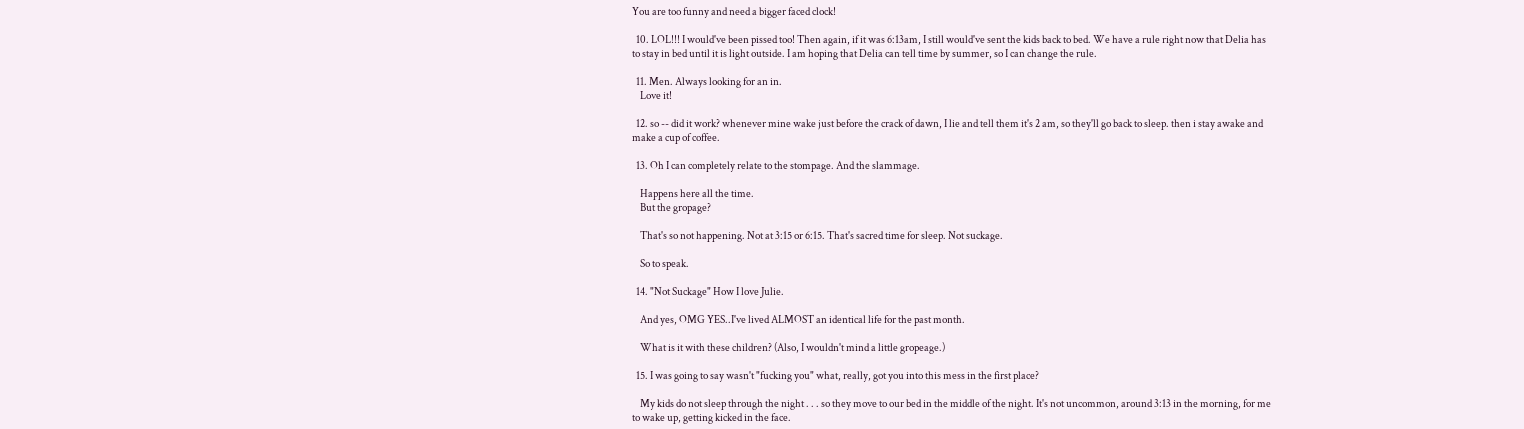You are too funny and need a bigger faced clock!

  10. LOL!!! I would've been pissed too! Then again, if it was 6:13am, I still would've sent the kids back to bed. We have a rule right now that Delia has to stay in bed until it is light outside. I am hoping that Delia can tell time by summer, so I can change the rule.

  11. Men. Always looking for an in.
    Love it!

  12. so -- did it work? whenever mine wake just before the crack of dawn, I lie and tell them it's 2 am, so they'll go back to sleep. then i stay awake and make a cup of coffee.

  13. Oh I can completely relate to the stompage. And the slammage.

    Happens here all the time.
    But the gropage?

    That's so not happening. Not at 3:15 or 6:15. That's sacred time for sleep. Not suckage.

    So to speak.

  14. "Not Suckage" How I love Julie.

    And yes, OMG YES..I've lived ALMOST an identical life for the past month.

    What is it with these children? (Also, I wouldn't mind a little gropeage.)

  15. I was going to say wasn't "fucking you" what, really, got you into this mess in the first place?

    My kids do not sleep through the night . . . so they move to our bed in the middle of the night. It's not uncommon, around 3:13 in the morning, for me to wake up, getting kicked in the face.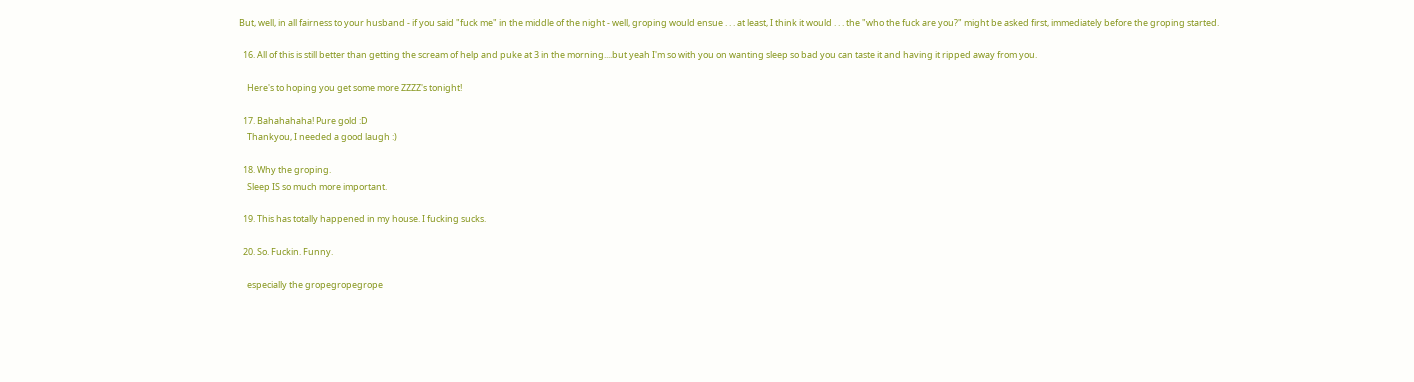But, well, in all fairness to your husband - if you said "fuck me" in the middle of the night - well, groping would ensue . . . at least, I think it would . . . the "who the fuck are you?" might be asked first, immediately before the groping started.

  16. All of this is still better than getting the scream of help and puke at 3 in the morning....but yeah I'm so with you on wanting sleep so bad you can taste it and having it ripped away from you.

    Here's to hoping you get some more ZZZZ's tonight!

  17. Bahahahaha! Pure gold :D
    Thankyou, I needed a good laugh :)

  18. Why the groping.
    Sleep IS so much more important.

  19. This has totally happened in my house. I fucking sucks.

  20. So. Fuckin. Funny.

    especially the gropegropegrope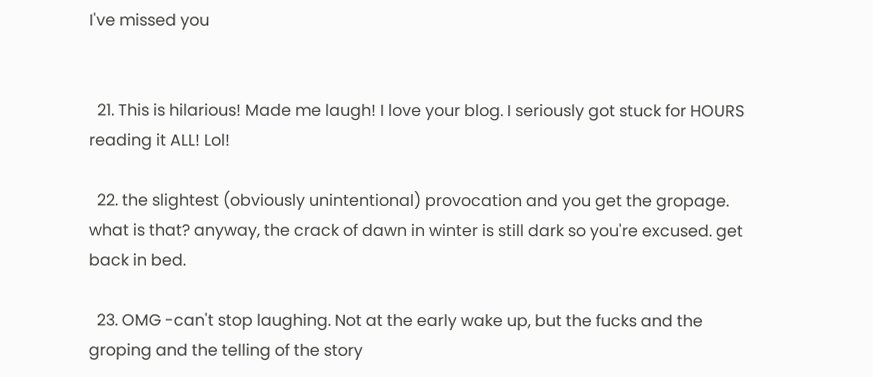I've missed you


  21. This is hilarious! Made me laugh! I love your blog. I seriously got stuck for HOURS reading it ALL! Lol!

  22. the slightest (obviously unintentional) provocation and you get the gropage. what is that? anyway, the crack of dawn in winter is still dark so you're excused. get back in bed.

  23. OMG -can't stop laughing. Not at the early wake up, but the fucks and the groping and the telling of the story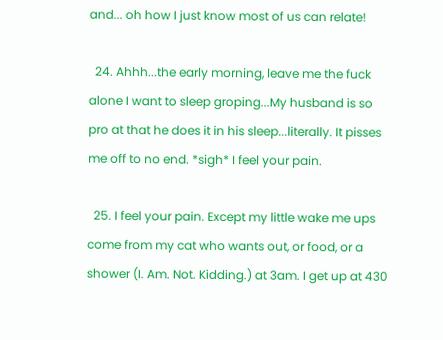and... oh how I just know most of us can relate!

  24. Ahhh...the early morning, leave me the fuck alone I want to sleep groping...My husband is so pro at that he does it in his sleep...literally. It pisses me off to no end. *sigh* I feel your pain.

  25. I feel your pain. Except my little wake me ups come from my cat who wants out, or food, or a shower (I. Am. Not. Kidding.) at 3am. I get up at 430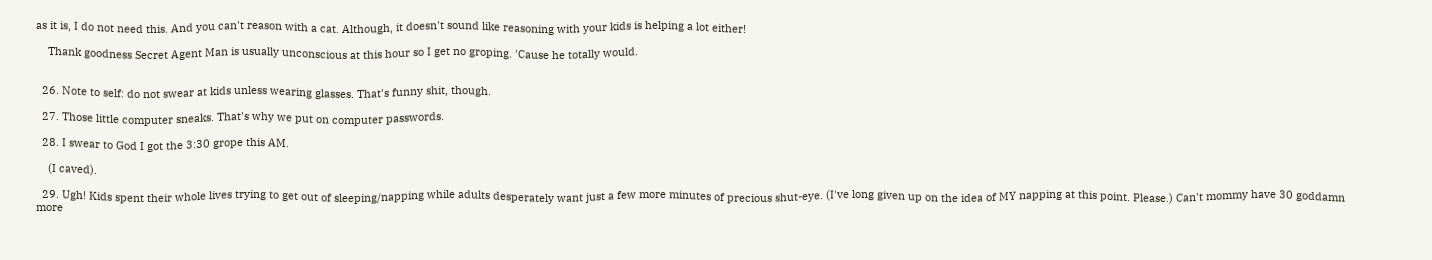as it is, I do not need this. And you can't reason with a cat. Although, it doesn't sound like reasoning with your kids is helping a lot either!

    Thank goodness Secret Agent Man is usually unconscious at this hour so I get no groping. 'Cause he totally would.


  26. Note to self: do not swear at kids unless wearing glasses. That's funny shit, though.

  27. Those little computer sneaks. That's why we put on computer passwords.

  28. I swear to God I got the 3:30 grope this AM.

    (I caved).

  29. Ugh! Kids spent their whole lives trying to get out of sleeping/napping while adults desperately want just a few more minutes of precious shut-eye. (I've long given up on the idea of MY napping at this point. Please.) Can't mommy have 30 goddamn more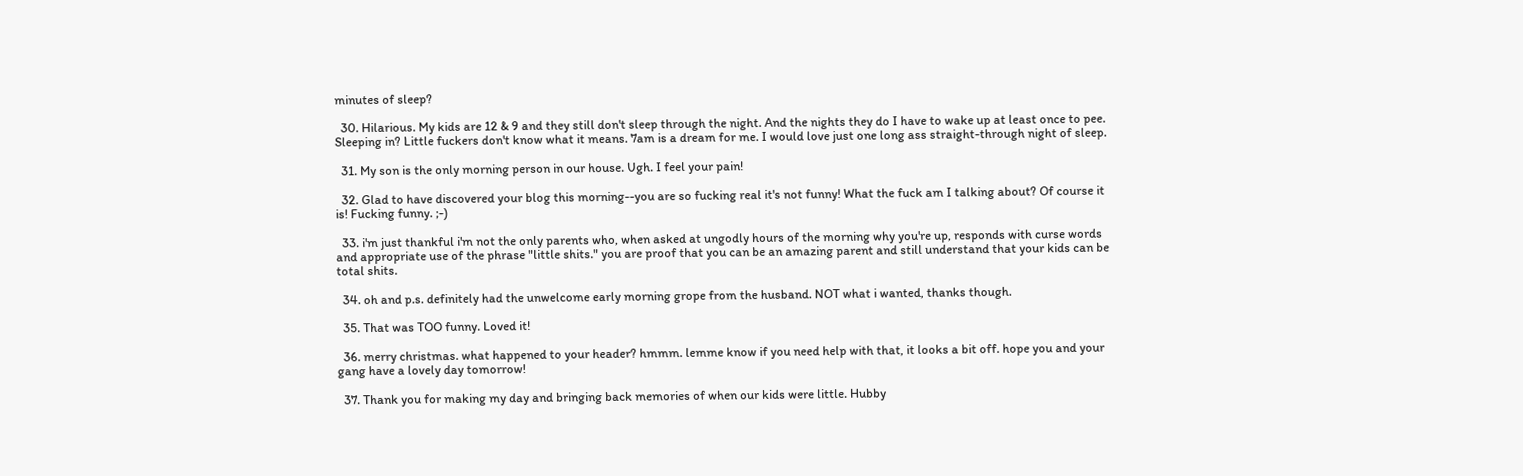minutes of sleep?

  30. Hilarious. My kids are 12 & 9 and they still don't sleep through the night. And the nights they do I have to wake up at least once to pee. Sleeping in? Little fuckers don't know what it means. 7am is a dream for me. I would love just one long ass straight-through night of sleep.

  31. My son is the only morning person in our house. Ugh. I feel your pain!

  32. Glad to have discovered your blog this morning--you are so fucking real it's not funny! What the fuck am I talking about? Of course it is! Fucking funny. ;-)

  33. i'm just thankful i'm not the only parents who, when asked at ungodly hours of the morning why you're up, responds with curse words and appropriate use of the phrase "little shits." you are proof that you can be an amazing parent and still understand that your kids can be total shits.

  34. oh and p.s. definitely had the unwelcome early morning grope from the husband. NOT what i wanted, thanks though.

  35. That was TOO funny. Loved it!

  36. merry christmas. what happened to your header? hmmm. lemme know if you need help with that, it looks a bit off. hope you and your gang have a lovely day tomorrow!

  37. Thank you for making my day and bringing back memories of when our kids were little. Hubby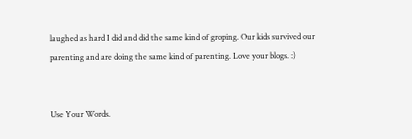laughed as hard I did and did the same kind of groping. Our kids survived our parenting and are doing the same kind of parenting. Love your blogs. :)


Use Your Words.